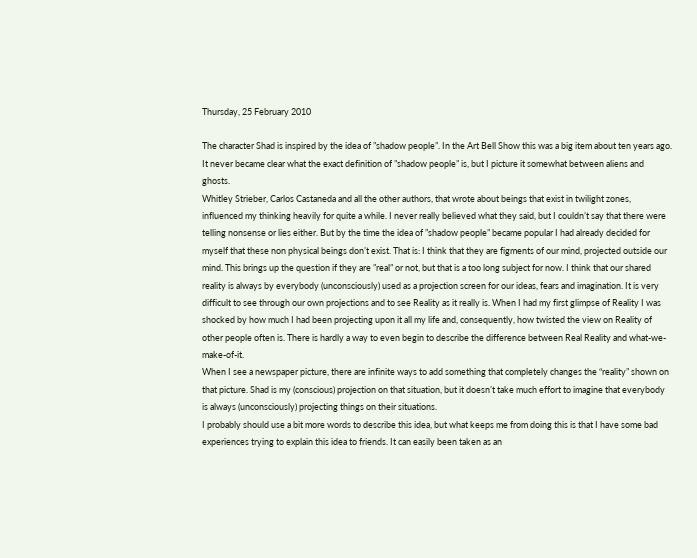Thursday, 25 February 2010

The character Shad is inspired by the idea of ”shadow people”. In the Art Bell Show this was a big item about ten years ago. It never became clear what the exact definition of ”shadow people” is, but I picture it somewhat between aliens and ghosts.
Whitley Strieber, Carlos Castaneda and all the other authors, that wrote about beings that exist in twilight zones, influenced my thinking heavily for quite a while. I never really believed what they said, but I couldn’t say that there were telling nonsense or lies either. But by the time the idea of ”shadow people” became popular I had already decided for myself that these non physical beings don’t exist. That is: I think that they are figments of our mind, projected outside our mind. This brings up the question if they are ”real” or not, but that is a too long subject for now. I think that our shared reality is always by everybody (unconsciously) used as a projection screen for our ideas, fears and imagination. It is very difficult to see through our own projections and to see Reality as it really is. When I had my first glimpse of Reality I was shocked by how much I had been projecting upon it all my life and, consequently, how twisted the view on Reality of other people often is. There is hardly a way to even begin to describe the difference between Real Reality and what-we-make-of-it.
When I see a newspaper picture, there are infinite ways to add something that completely changes the “reality” shown on that picture. Shad is my (conscious) projection on that situation, but it doesn’t take much effort to imagine that everybody is always (unconsciously) projecting things on their situations.
I probably should use a bit more words to describe this idea, but what keeps me from doing this is that I have some bad experiences trying to explain this idea to friends. It can easily been taken as an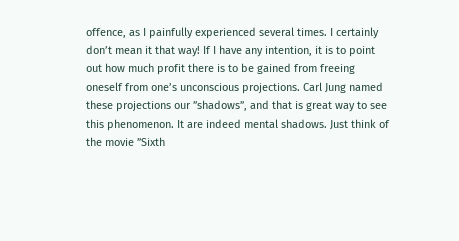offence, as I painfully experienced several times. I certainly don’t mean it that way! If I have any intention, it is to point out how much profit there is to be gained from freeing oneself from one’s unconscious projections. Carl Jung named these projections our ”shadows”, and that is great way to see this phenomenon. It are indeed mental shadows. Just think of the movie ”Sixth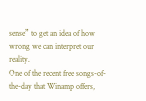sense” to get an idea of how wrong we can interpret our reality.
One of the recent free songs-of-the-day that Winamp offers,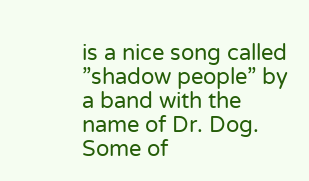is a nice song called ”shadow people” by a band with the name of Dr. Dog. Some of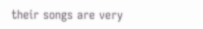their songs are very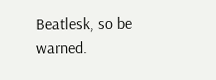Beatlesk, so be warned.